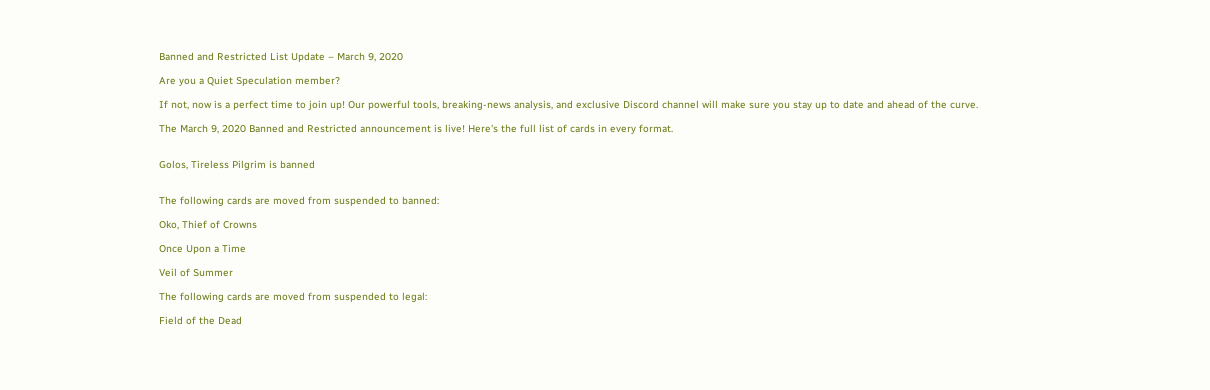Banned and Restricted List Update – March 9, 2020

Are you a Quiet Speculation member?

If not, now is a perfect time to join up! Our powerful tools, breaking-news analysis, and exclusive Discord channel will make sure you stay up to date and ahead of the curve.

The March 9, 2020 Banned and Restricted announcement is live! Here's the full list of cards in every format.


Golos, Tireless Pilgrim is banned


The following cards are moved from suspended to banned:

Oko, Thief of Crowns

Once Upon a Time

Veil of Summer

The following cards are moved from suspended to legal:

Field of the Dead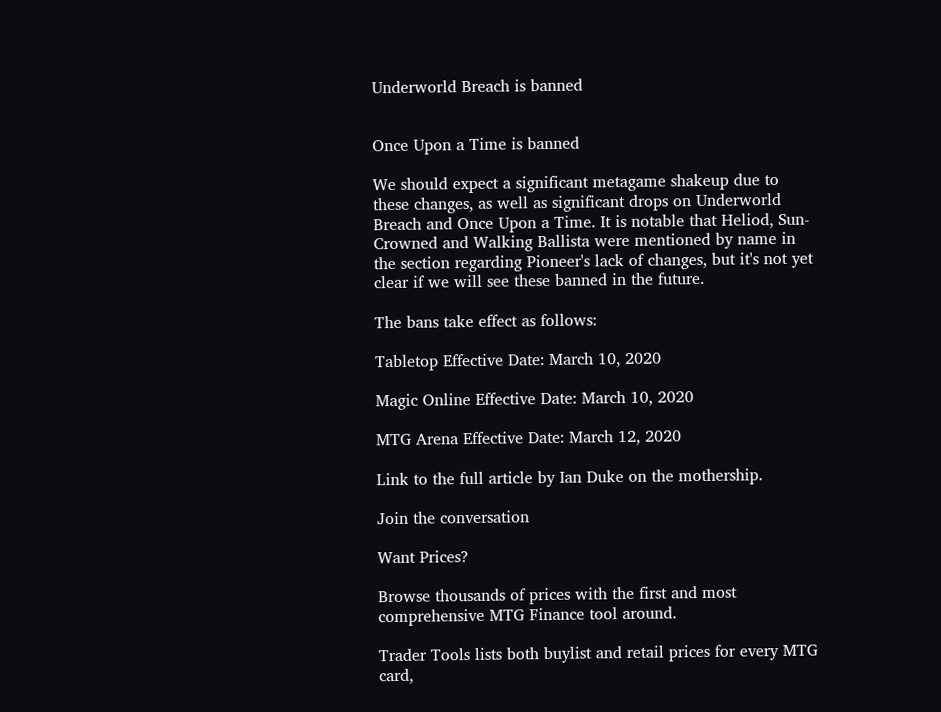Underworld Breach is banned


Once Upon a Time is banned

We should expect a significant metagame shakeup due to these changes, as well as significant drops on Underworld Breach and Once Upon a Time. It is notable that Heliod, Sun-Crowned and Walking Ballista were mentioned by name in the section regarding Pioneer's lack of changes, but it's not yet clear if we will see these banned in the future.

The bans take effect as follows:

Tabletop Effective Date: March 10, 2020

Magic Online Effective Date: March 10, 2020

MTG Arena Effective Date: March 12, 2020

Link to the full article by Ian Duke on the mothership.

Join the conversation

Want Prices?

Browse thousands of prices with the first and most comprehensive MTG Finance tool around.

Trader Tools lists both buylist and retail prices for every MTG card,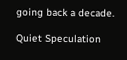going back a decade.

Quiet Speculation